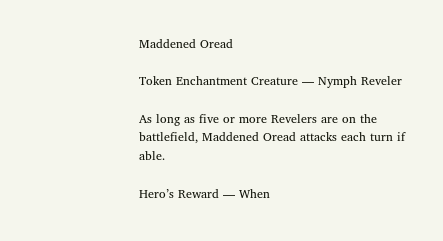Maddened Oread

Token Enchantment Creature — Nymph Reveler

As long as five or more Revelers are on the battlefield, Maddened Oread attacks each turn if able.

Hero’s Reward — When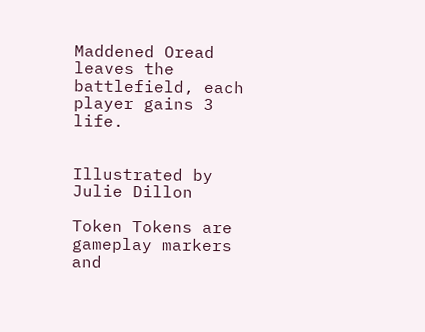Maddened Oread leaves the battlefield, each player gains 3 life.


Illustrated by Julie Dillon

Token Tokens are gameplay markers and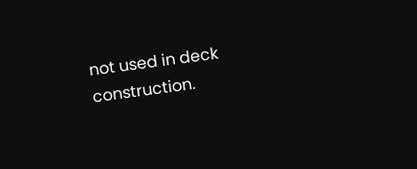not used in deck construction.